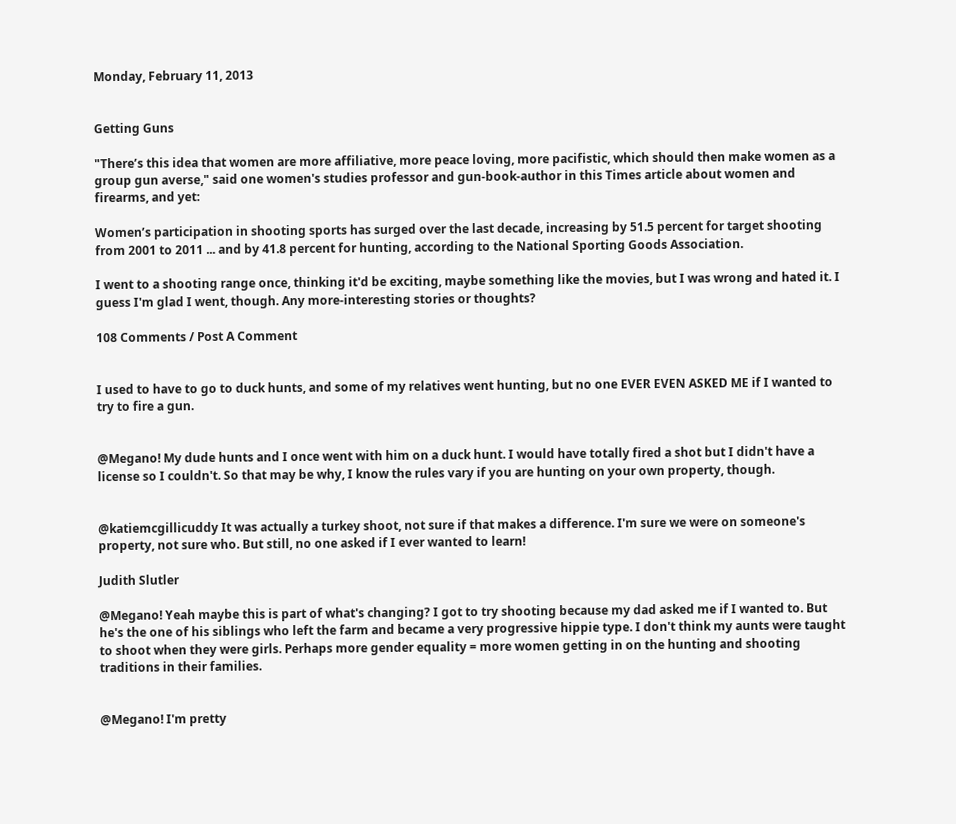Monday, February 11, 2013


Getting Guns

"There’s this idea that women are more affiliative, more peace loving, more pacifistic, which should then make women as a group gun averse," said one women's studies professor and gun-book-author in this Times article about women and firearms, and yet:

Women’s participation in shooting sports has surged over the last decade, increasing by 51.5 percent for target shooting from 2001 to 2011 ... and by 41.8 percent for hunting, according to the National Sporting Goods Association.

I went to a shooting range once, thinking it'd be exciting, maybe something like the movies, but I was wrong and hated it. I guess I'm glad I went, though. Any more-interesting stories or thoughts?

108 Comments / Post A Comment


I used to have to go to duck hunts, and some of my relatives went hunting, but no one EVER EVEN ASKED ME if I wanted to try to fire a gun.


@Megano! My dude hunts and I once went with him on a duck hunt. I would have totally fired a shot but I didn't have a license so I couldn't. So that may be why, I know the rules vary if you are hunting on your own property, though.


@katiemcgillicuddy It was actually a turkey shoot, not sure if that makes a difference. I'm sure we were on someone's property, not sure who. But still, no one asked if I ever wanted to learn!

Judith Slutler

@Megano! Yeah maybe this is part of what's changing? I got to try shooting because my dad asked me if I wanted to. But he's the one of his siblings who left the farm and became a very progressive hippie type. I don't think my aunts were taught to shoot when they were girls. Perhaps more gender equality = more women getting in on the hunting and shooting traditions in their families.


@Megano! I'm pretty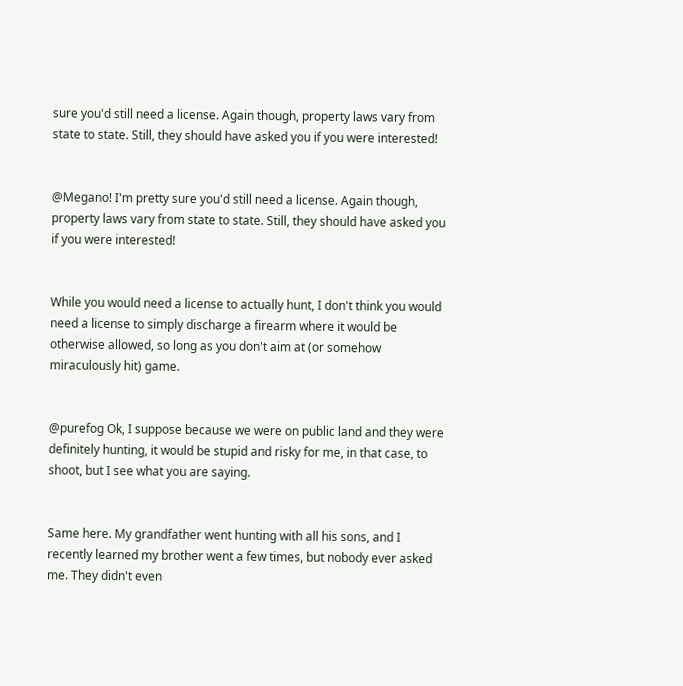sure you'd still need a license. Again though, property laws vary from state to state. Still, they should have asked you if you were interested!


@Megano! I'm pretty sure you'd still need a license. Again though, property laws vary from state to state. Still, they should have asked you if you were interested!


While you would need a license to actually hunt, I don't think you would need a license to simply discharge a firearm where it would be otherwise allowed, so long as you don't aim at (or somehow miraculously hit) game.


@purefog Ok, I suppose because we were on public land and they were definitely hunting, it would be stupid and risky for me, in that case, to shoot, but I see what you are saying.


Same here. My grandfather went hunting with all his sons, and I recently learned my brother went a few times, but nobody ever asked me. They didn't even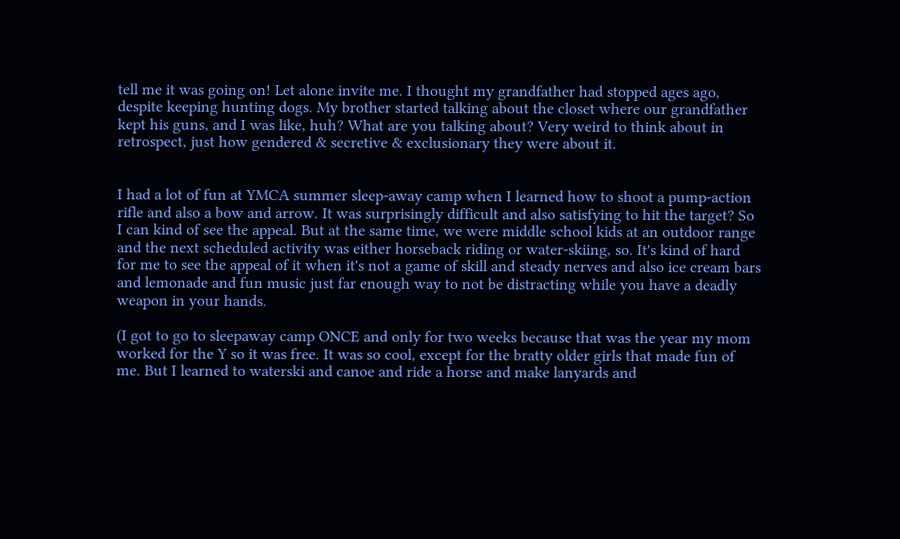tell me it was going on! Let alone invite me. I thought my grandfather had stopped ages ago, despite keeping hunting dogs. My brother started talking about the closet where our grandfather kept his guns, and I was like, huh? What are you talking about? Very weird to think about in retrospect, just how gendered & secretive & exclusionary they were about it.


I had a lot of fun at YMCA summer sleep-away camp when I learned how to shoot a pump-action rifle and also a bow and arrow. It was surprisingly difficult and also satisfying to hit the target? So I can kind of see the appeal. But at the same time, we were middle school kids at an outdoor range and the next scheduled activity was either horseback riding or water-skiing, so. It's kind of hard for me to see the appeal of it when it's not a game of skill and steady nerves and also ice cream bars and lemonade and fun music just far enough way to not be distracting while you have a deadly weapon in your hands.

(I got to go to sleepaway camp ONCE and only for two weeks because that was the year my mom worked for the Y so it was free. It was so cool, except for the bratty older girls that made fun of me. But I learned to waterski and canoe and ride a horse and make lanyards and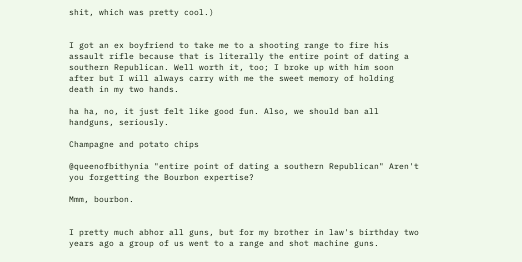shit, which was pretty cool.)


I got an ex boyfriend to take me to a shooting range to fire his assault rifle because that is literally the entire point of dating a southern Republican. Well worth it, too; I broke up with him soon after but I will always carry with me the sweet memory of holding death in my two hands.

ha ha, no, it just felt like good fun. Also, we should ban all handguns, seriously.

Champagne and potato chips

@queenofbithynia "entire point of dating a southern Republican" Aren't you forgetting the Bourbon expertise?

Mmm, bourbon.


I pretty much abhor all guns, but for my brother in law's birthday two years ago a group of us went to a range and shot machine guns.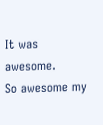It was awesome.
So awesome my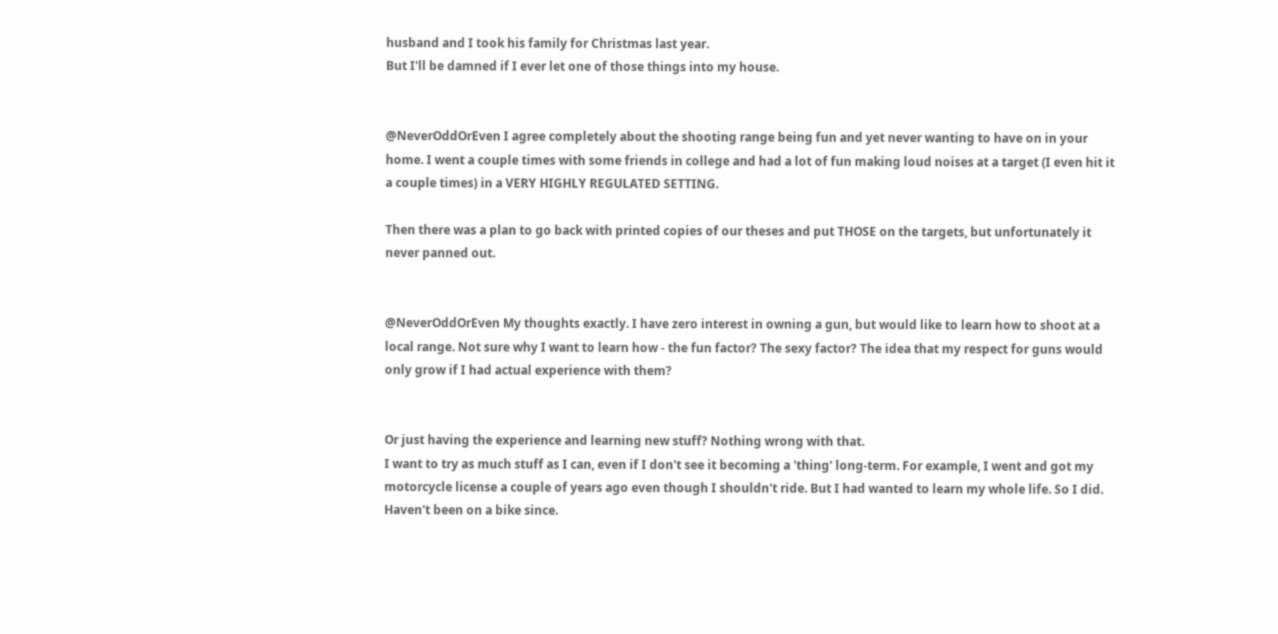husband and I took his family for Christmas last year.
But I'll be damned if I ever let one of those things into my house.


@NeverOddOrEven I agree completely about the shooting range being fun and yet never wanting to have on in your home. I went a couple times with some friends in college and had a lot of fun making loud noises at a target (I even hit it a couple times) in a VERY HIGHLY REGULATED SETTING.

Then there was a plan to go back with printed copies of our theses and put THOSE on the targets, but unfortunately it never panned out.


@NeverOddOrEven My thoughts exactly. I have zero interest in owning a gun, but would like to learn how to shoot at a local range. Not sure why I want to learn how - the fun factor? The sexy factor? The idea that my respect for guns would only grow if I had actual experience with them?


Or just having the experience and learning new stuff? Nothing wrong with that.
I want to try as much stuff as I can, even if I don't see it becoming a 'thing' long-term. For example, I went and got my motorcycle license a couple of years ago even though I shouldn't ride. But I had wanted to learn my whole life. So I did. Haven't been on a bike since.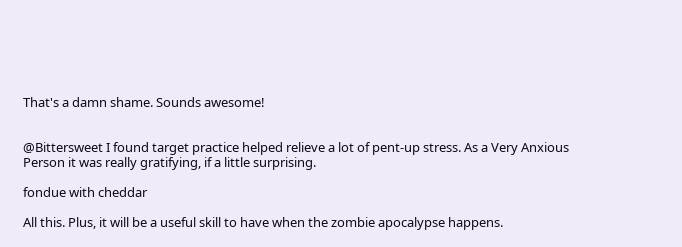That's a damn shame. Sounds awesome!


@Bittersweet I found target practice helped relieve a lot of pent-up stress. As a Very Anxious Person it was really gratifying, if a little surprising.

fondue with cheddar

All this. Plus, it will be a useful skill to have when the zombie apocalypse happens.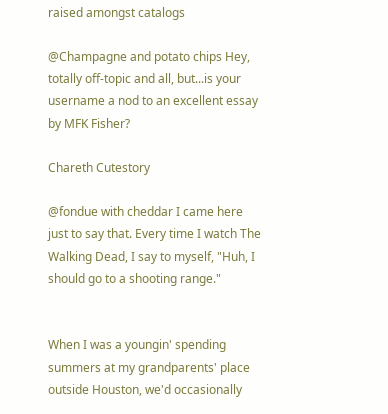raised amongst catalogs

@Champagne and potato chips Hey, totally off-topic and all, but...is your username a nod to an excellent essay by MFK Fisher?

Chareth Cutestory

@fondue with cheddar I came here just to say that. Every time I watch The Walking Dead, I say to myself, "Huh, I should go to a shooting range."


When I was a youngin' spending summers at my grandparents' place outside Houston, we'd occasionally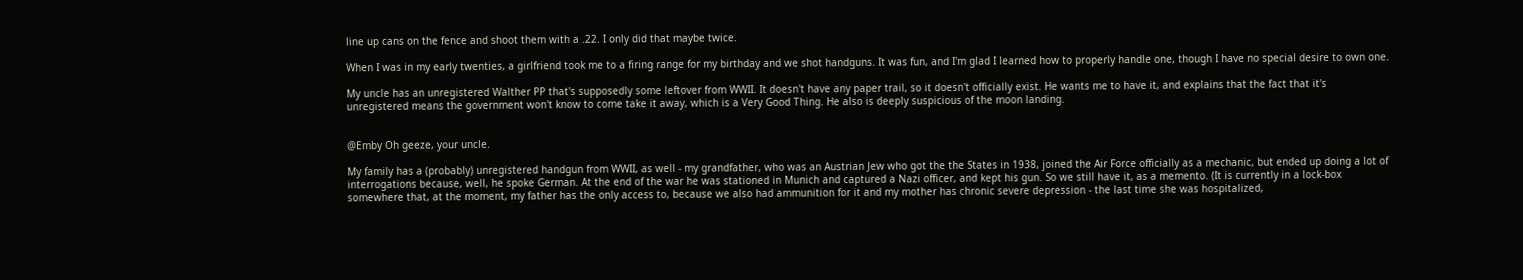line up cans on the fence and shoot them with a .22. I only did that maybe twice.

When I was in my early twenties, a girlfriend took me to a firing range for my birthday and we shot handguns. It was fun, and I'm glad I learned how to properly handle one, though I have no special desire to own one.

My uncle has an unregistered Walther PP that's supposedly some leftover from WWII. It doesn't have any paper trail, so it doesn't officially exist. He wants me to have it, and explains that the fact that it's unregistered means the government won't know to come take it away, which is a Very Good Thing. He also is deeply suspicious of the moon landing.


@Emby Oh geeze, your uncle.

My family has a (probably) unregistered handgun from WWII, as well - my grandfather, who was an Austrian Jew who got the the States in 1938, joined the Air Force officially as a mechanic, but ended up doing a lot of interrogations because, well, he spoke German. At the end of the war he was stationed in Munich and captured a Nazi officer, and kept his gun. So we still have it, as a memento. (It is currently in a lock-box somewhere that, at the moment, my father has the only access to, because we also had ammunition for it and my mother has chronic severe depression - the last time she was hospitalized,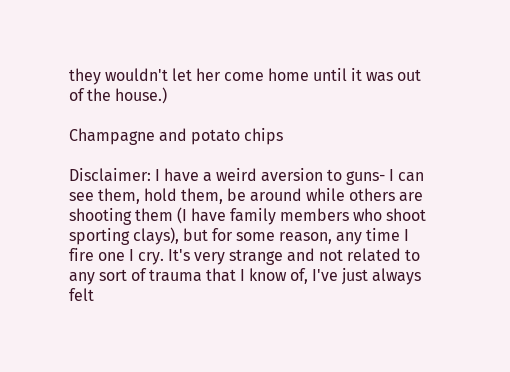they wouldn't let her come home until it was out of the house.)

Champagne and potato chips

Disclaimer: I have a weird aversion to guns- I can see them, hold them, be around while others are shooting them (I have family members who shoot sporting clays), but for some reason, any time I fire one I cry. It's very strange and not related to any sort of trauma that I know of, I've just always felt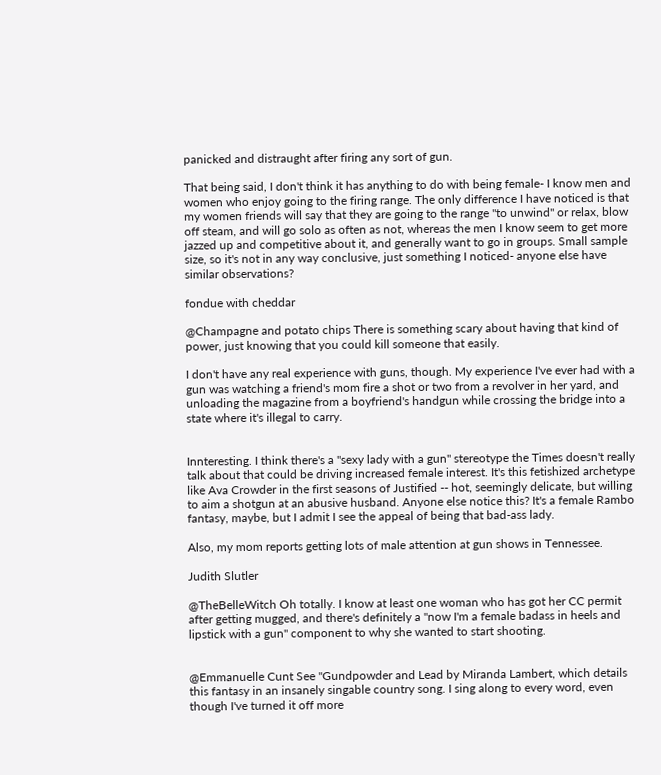panicked and distraught after firing any sort of gun.

That being said, I don't think it has anything to do with being female- I know men and women who enjoy going to the firing range. The only difference I have noticed is that my women friends will say that they are going to the range "to unwind" or relax, blow off steam, and will go solo as often as not, whereas the men I know seem to get more jazzed up and competitive about it, and generally want to go in groups. Small sample size, so it's not in any way conclusive, just something I noticed- anyone else have similar observations?

fondue with cheddar

@Champagne and potato chips There is something scary about having that kind of power, just knowing that you could kill someone that easily.

I don't have any real experience with guns, though. My experience I've ever had with a gun was watching a friend's mom fire a shot or two from a revolver in her yard, and unloading the magazine from a boyfriend's handgun while crossing the bridge into a state where it's illegal to carry.


Innteresting. I think there's a "sexy lady with a gun" stereotype the Times doesn't really talk about that could be driving increased female interest. It's this fetishized archetype like Ava Crowder in the first seasons of Justified -- hot, seemingly delicate, but willing to aim a shotgun at an abusive husband. Anyone else notice this? It's a female Rambo fantasy, maybe, but I admit I see the appeal of being that bad-ass lady.

Also, my mom reports getting lots of male attention at gun shows in Tennessee.

Judith Slutler

@TheBelleWitch Oh totally. I know at least one woman who has got her CC permit after getting mugged, and there's definitely a "now I'm a female badass in heels and lipstick with a gun" component to why she wanted to start shooting.


@Emmanuelle Cunt See "Gundpowder and Lead by Miranda Lambert, which details this fantasy in an insanely singable country song. I sing along to every word, even though I've turned it off more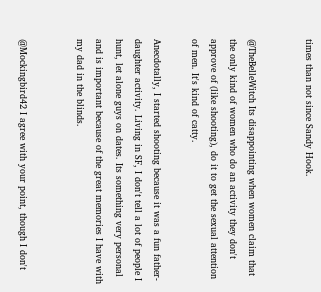times than not since Sandy Hook.


@TheBelleWitch Its disappointing when women claim that the only kind of women who do an activity they don't approve of (like shooting), do it to get the sexual attention of men. It's kind of catty.

Anecdotally, I started shooting because it was a fun father-daughter activity. Living in SF, I don't tell a lot of people I hunt, let alone guys on dates. Its something very personal and is important because of the great memories I have with my dad in the blinds.


@Mockingbird42 I agree with your point, though I don't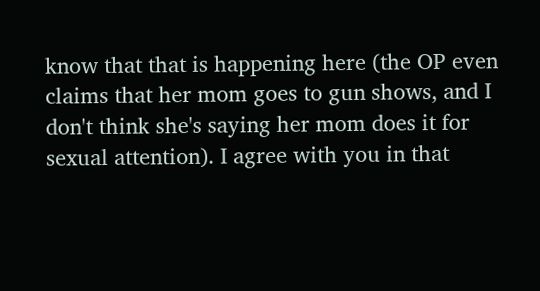know that that is happening here (the OP even claims that her mom goes to gun shows, and I don't think she's saying her mom does it for sexual attention). I agree with you in that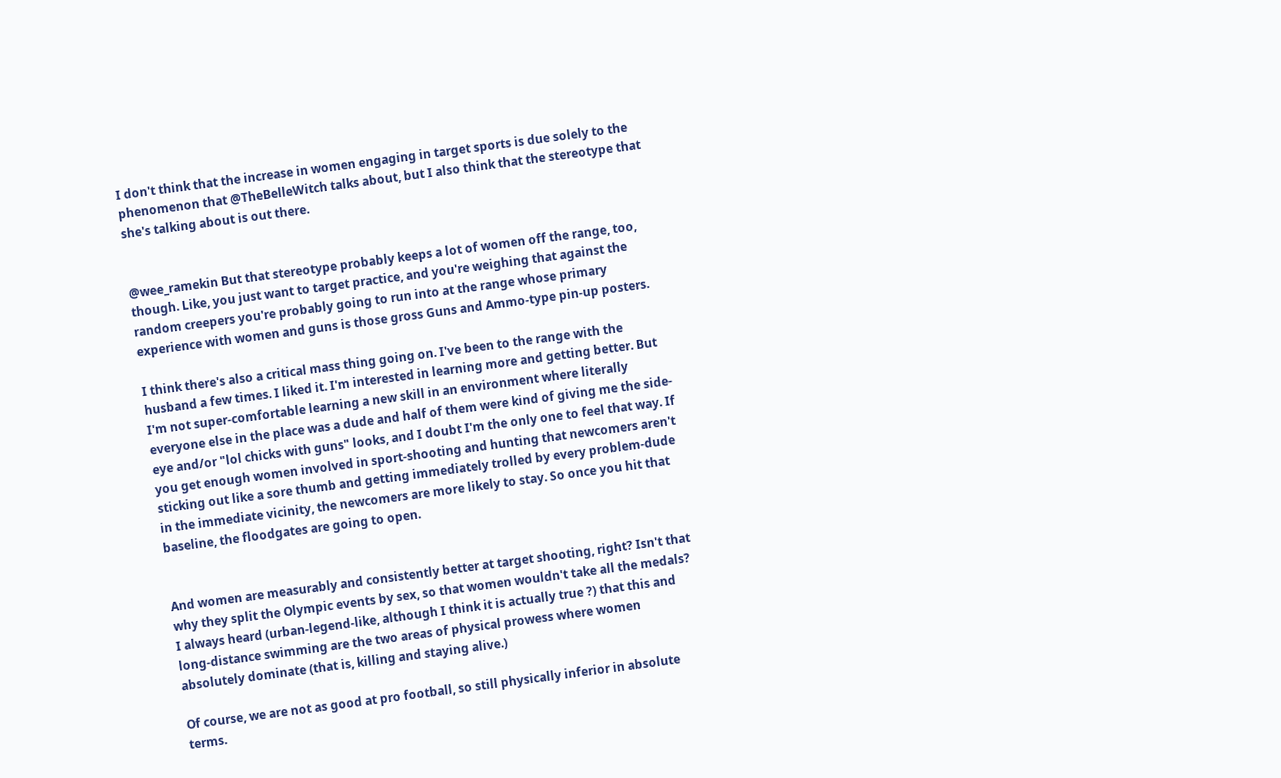I don't think that the increase in women engaging in target sports is due solely to the phenomenon that @TheBelleWitch talks about, but I also think that the stereotype that she's talking about is out there.


@wee_ramekin But that stereotype probably keeps a lot of women off the range, too, though. Like, you just want to target practice, and you're weighing that against the random creepers you're probably going to run into at the range whose primary experience with women and guns is those gross Guns and Ammo-type pin-up posters.

I think there's also a critical mass thing going on. I've been to the range with the husband a few times. I liked it. I'm interested in learning more and getting better. But I'm not super-comfortable learning a new skill in an environment where literally everyone else in the place was a dude and half of them were kind of giving me the side-eye and/or "lol chicks with guns" looks, and I doubt I'm the only one to feel that way. If you get enough women involved in sport-shooting and hunting that newcomers aren't sticking out like a sore thumb and getting immediately trolled by every problem-dude in the immediate vicinity, the newcomers are more likely to stay. So once you hit that baseline, the floodgates are going to open.


And women are measurably and consistently better at target shooting, right? Isn't that why they split the Olympic events by sex, so that women wouldn't take all the medals? I always heard (urban-legend-like, although I think it is actually true ?) that this and long-distance swimming are the two areas of physical prowess where women absolutely dominate (that is, killing and staying alive.)

Of course, we are not as good at pro football, so still physically inferior in absolute terms.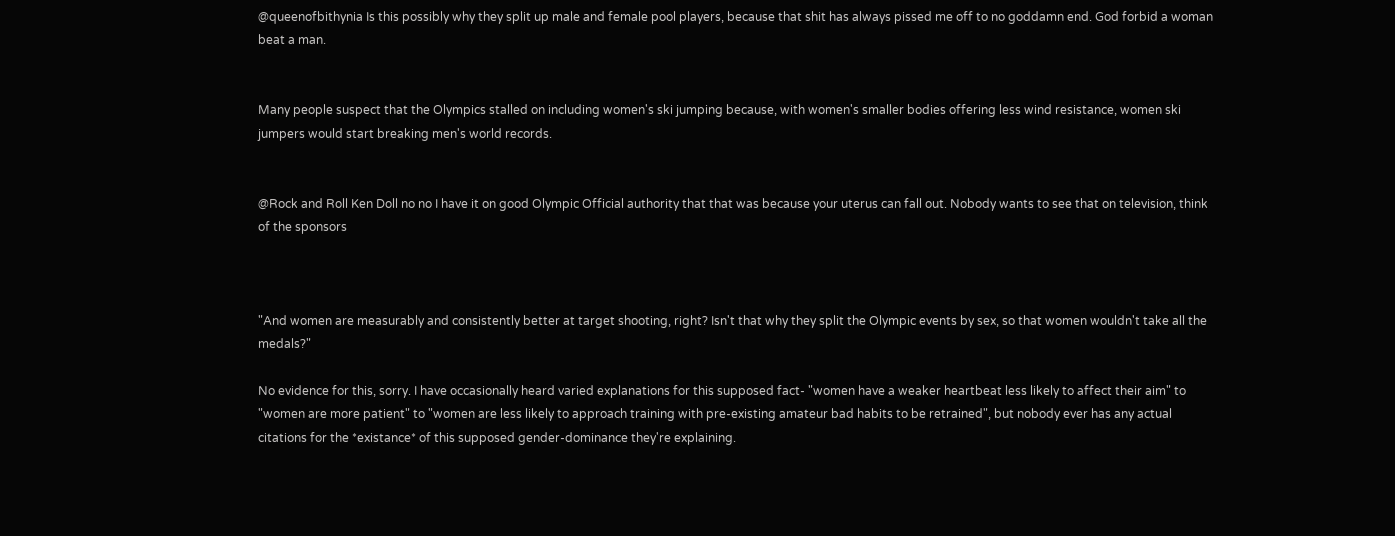@queenofbithynia Is this possibly why they split up male and female pool players, because that shit has always pissed me off to no goddamn end. God forbid a woman beat a man.


Many people suspect that the Olympics stalled on including women's ski jumping because, with women's smaller bodies offering less wind resistance, women ski jumpers would start breaking men's world records.


@Rock and Roll Ken Doll no no I have it on good Olympic Official authority that that was because your uterus can fall out. Nobody wants to see that on television, think of the sponsors



"And women are measurably and consistently better at target shooting, right? Isn't that why they split the Olympic events by sex, so that women wouldn't take all the medals?"

No evidence for this, sorry. I have occasionally heard varied explanations for this supposed fact- "women have a weaker heartbeat less likely to affect their aim" to "women are more patient" to "women are less likely to approach training with pre-existing amateur bad habits to be retrained", but nobody ever has any actual citations for the *existance* of this supposed gender-dominance they're explaining.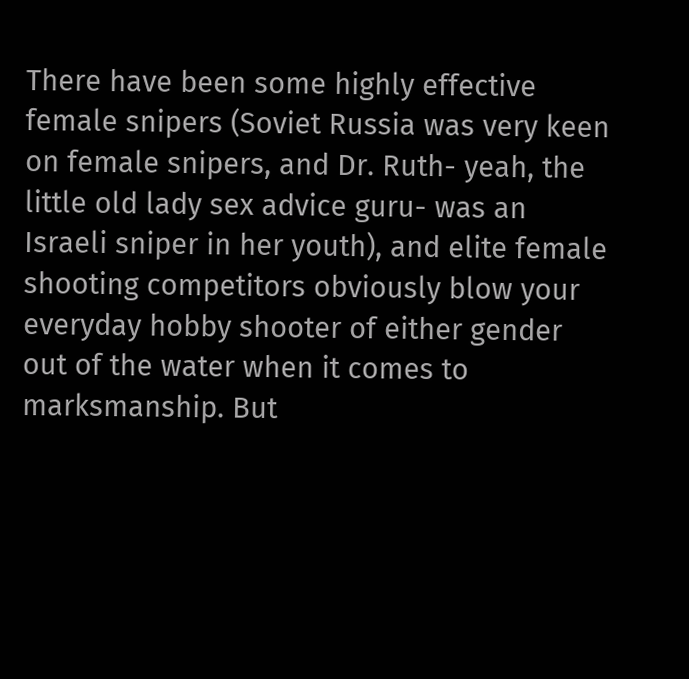There have been some highly effective female snipers (Soviet Russia was very keen on female snipers, and Dr. Ruth- yeah, the little old lady sex advice guru- was an Israeli sniper in her youth), and elite female shooting competitors obviously blow your everyday hobby shooter of either gender out of the water when it comes to marksmanship. But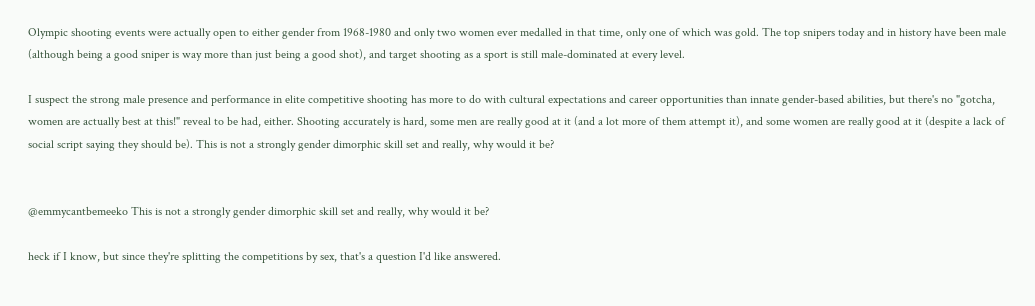Olympic shooting events were actually open to either gender from 1968-1980 and only two women ever medalled in that time, only one of which was gold. The top snipers today and in history have been male (although being a good sniper is way more than just being a good shot), and target shooting as a sport is still male-dominated at every level.

I suspect the strong male presence and performance in elite competitive shooting has more to do with cultural expectations and career opportunities than innate gender-based abilities, but there's no "gotcha, women are actually best at this!" reveal to be had, either. Shooting accurately is hard, some men are really good at it (and a lot more of them attempt it), and some women are really good at it (despite a lack of social script saying they should be). This is not a strongly gender dimorphic skill set and really, why would it be?


@emmycantbemeeko This is not a strongly gender dimorphic skill set and really, why would it be?

heck if I know, but since they're splitting the competitions by sex, that's a question I'd like answered.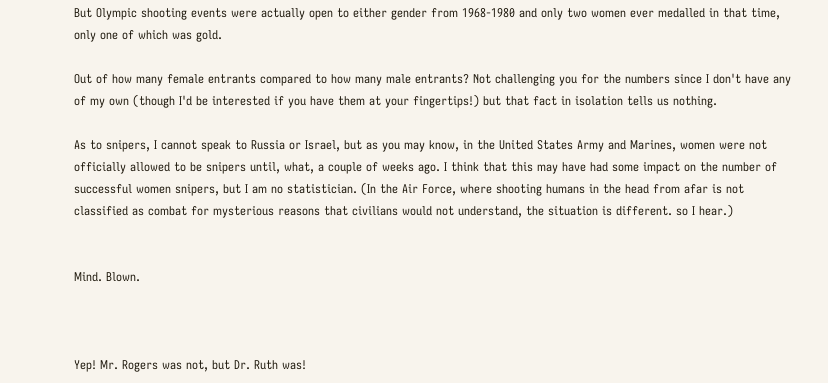But Olympic shooting events were actually open to either gender from 1968-1980 and only two women ever medalled in that time, only one of which was gold.

Out of how many female entrants compared to how many male entrants? Not challenging you for the numbers since I don't have any of my own (though I'd be interested if you have them at your fingertips!) but that fact in isolation tells us nothing.

As to snipers, I cannot speak to Russia or Israel, but as you may know, in the United States Army and Marines, women were not officially allowed to be snipers until, what, a couple of weeks ago. I think that this may have had some impact on the number of successful women snipers, but I am no statistician. (In the Air Force, where shooting humans in the head from afar is not classified as combat for mysterious reasons that civilians would not understand, the situation is different. so I hear.)


Mind. Blown.



Yep! Mr. Rogers was not, but Dr. Ruth was!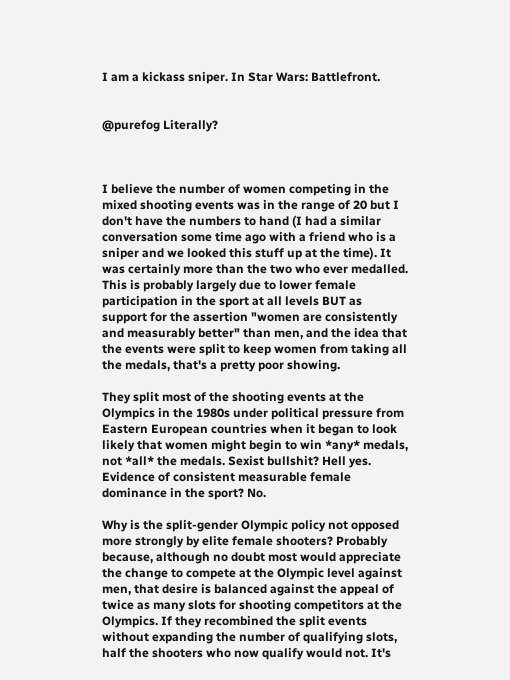I am a kickass sniper. In Star Wars: Battlefront.


@purefog Literally?



I believe the number of women competing in the mixed shooting events was in the range of 20 but I don't have the numbers to hand (I had a similar conversation some time ago with a friend who is a sniper and we looked this stuff up at the time). It was certainly more than the two who ever medalled. This is probably largely due to lower female participation in the sport at all levels BUT as support for the assertion "women are consistently and measurably better" than men, and the idea that the events were split to keep women from taking all the medals, that's a pretty poor showing.

They split most of the shooting events at the Olympics in the 1980s under political pressure from Eastern European countries when it began to look likely that women might begin to win *any* medals, not *all* the medals. Sexist bullshit? Hell yes. Evidence of consistent measurable female dominance in the sport? No.

Why is the split-gender Olympic policy not opposed more strongly by elite female shooters? Probably because, although no doubt most would appreciate the change to compete at the Olympic level against men, that desire is balanced against the appeal of twice as many slots for shooting competitors at the Olympics. If they recombined the split events without expanding the number of qualifying slots, half the shooters who now qualify would not. It's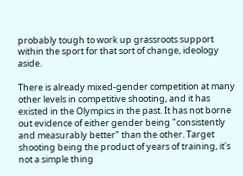probably tough to work up grassroots support within the sport for that sort of change, ideology aside.

There is already mixed-gender competition at many other levels in competitive shooting, and it has existed in the Olympics in the past. It has not borne out evidence of either gender being "consistently and measurably better" than the other. Target shooting being the product of years of training, it's not a simple thing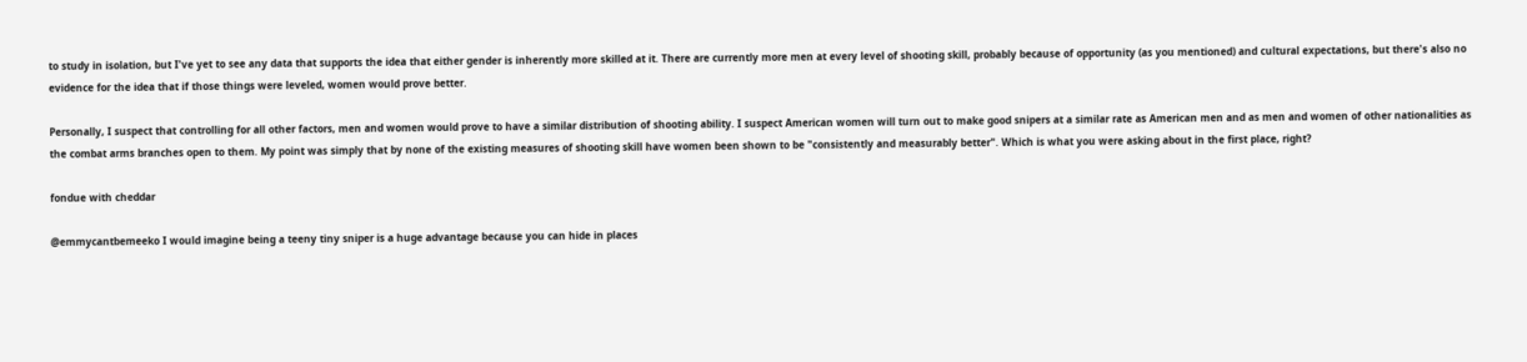to study in isolation, but I've yet to see any data that supports the idea that either gender is inherently more skilled at it. There are currently more men at every level of shooting skill, probably because of opportunity (as you mentioned) and cultural expectations, but there's also no evidence for the idea that if those things were leveled, women would prove better.

Personally, I suspect that controlling for all other factors, men and women would prove to have a similar distribution of shooting ability. I suspect American women will turn out to make good snipers at a similar rate as American men and as men and women of other nationalities as the combat arms branches open to them. My point was simply that by none of the existing measures of shooting skill have women been shown to be "consistently and measurably better". Which is what you were asking about in the first place, right?

fondue with cheddar

@emmycantbemeeko I would imagine being a teeny tiny sniper is a huge advantage because you can hide in places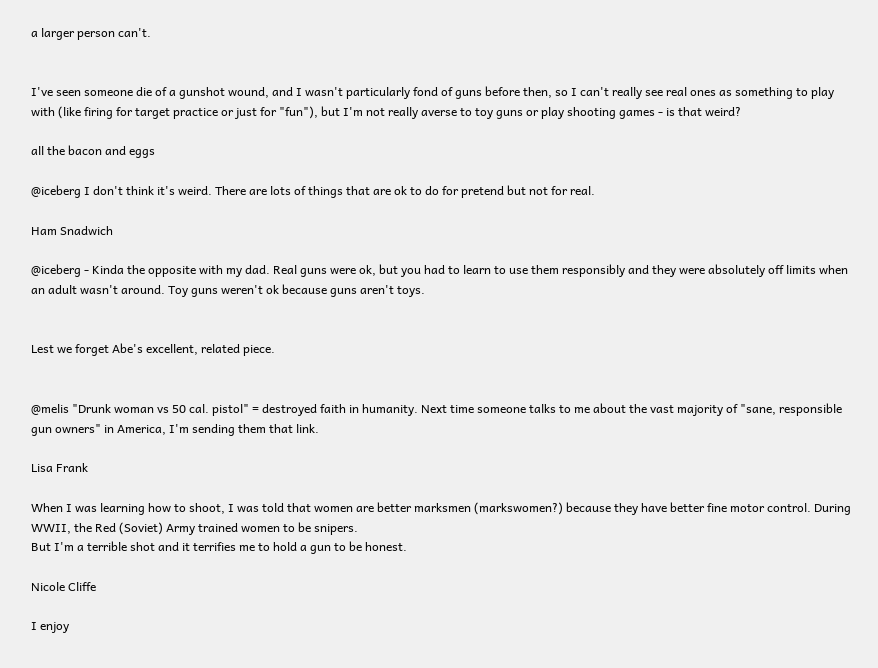a larger person can't.


I've seen someone die of a gunshot wound, and I wasn't particularly fond of guns before then, so I can't really see real ones as something to play with (like firing for target practice or just for "fun"), but I'm not really averse to toy guns or play shooting games - is that weird?

all the bacon and eggs

@iceberg I don't think it's weird. There are lots of things that are ok to do for pretend but not for real.

Ham Snadwich

@iceberg - Kinda the opposite with my dad. Real guns were ok, but you had to learn to use them responsibly and they were absolutely off limits when an adult wasn't around. Toy guns weren't ok because guns aren't toys.


Lest we forget Abe's excellent, related piece.


@melis "Drunk woman vs 50 cal. pistol" = destroyed faith in humanity. Next time someone talks to me about the vast majority of "sane, responsible gun owners" in America, I'm sending them that link.

Lisa Frank

When I was learning how to shoot, I was told that women are better marksmen (markswomen?) because they have better fine motor control. During WWII, the Red (Soviet) Army trained women to be snipers.
But I'm a terrible shot and it terrifies me to hold a gun to be honest.

Nicole Cliffe

I enjoy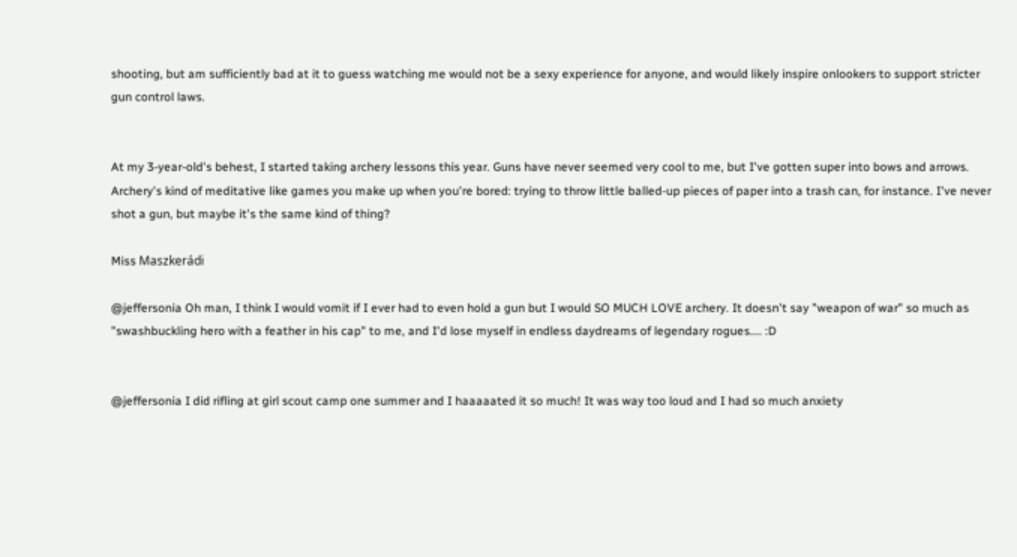shooting, but am sufficiently bad at it to guess watching me would not be a sexy experience for anyone, and would likely inspire onlookers to support stricter gun control laws.


At my 3-year-old's behest, I started taking archery lessons this year. Guns have never seemed very cool to me, but I've gotten super into bows and arrows. Archery's kind of meditative like games you make up when you're bored: trying to throw little balled-up pieces of paper into a trash can, for instance. I've never shot a gun, but maybe it's the same kind of thing?

Miss Maszkerádi

@jeffersonia Oh man, I think I would vomit if I ever had to even hold a gun but I would SO MUCH LOVE archery. It doesn't say "weapon of war" so much as "swashbuckling hero with a feather in his cap" to me, and I'd lose myself in endless daydreams of legendary rogues.... :D


@jeffersonia I did rifling at girl scout camp one summer and I haaaaated it so much! It was way too loud and I had so much anxiety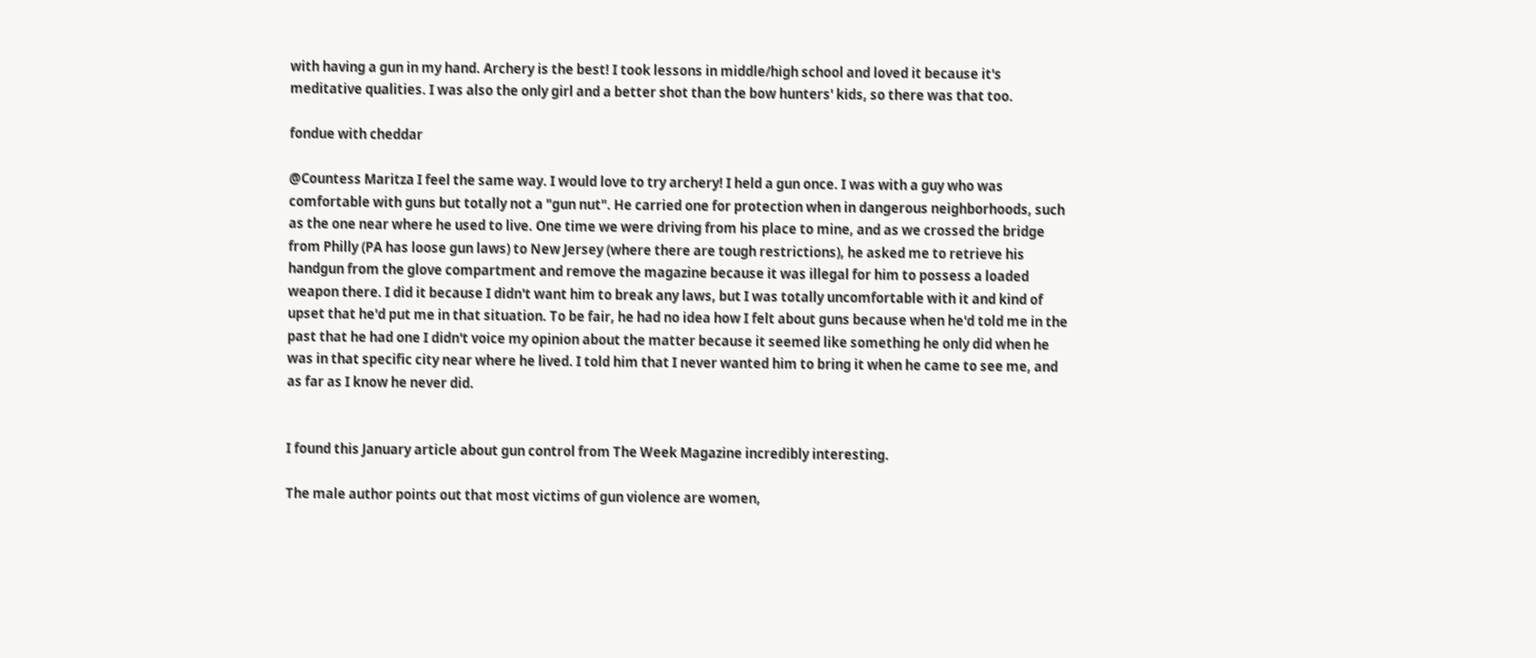with having a gun in my hand. Archery is the best! I took lessons in middle/high school and loved it because it's meditative qualities. I was also the only girl and a better shot than the bow hunters' kids, so there was that too.

fondue with cheddar

@Countess Maritza I feel the same way. I would love to try archery! I held a gun once. I was with a guy who was comfortable with guns but totally not a "gun nut". He carried one for protection when in dangerous neighborhoods, such as the one near where he used to live. One time we were driving from his place to mine, and as we crossed the bridge from Philly (PA has loose gun laws) to New Jersey (where there are tough restrictions), he asked me to retrieve his handgun from the glove compartment and remove the magazine because it was illegal for him to possess a loaded weapon there. I did it because I didn't want him to break any laws, but I was totally uncomfortable with it and kind of upset that he'd put me in that situation. To be fair, he had no idea how I felt about guns because when he'd told me in the past that he had one I didn't voice my opinion about the matter because it seemed like something he only did when he was in that specific city near where he lived. I told him that I never wanted him to bring it when he came to see me, and as far as I know he never did.


I found this January article about gun control from The Week Magazine incredibly interesting.

The male author points out that most victims of gun violence are women,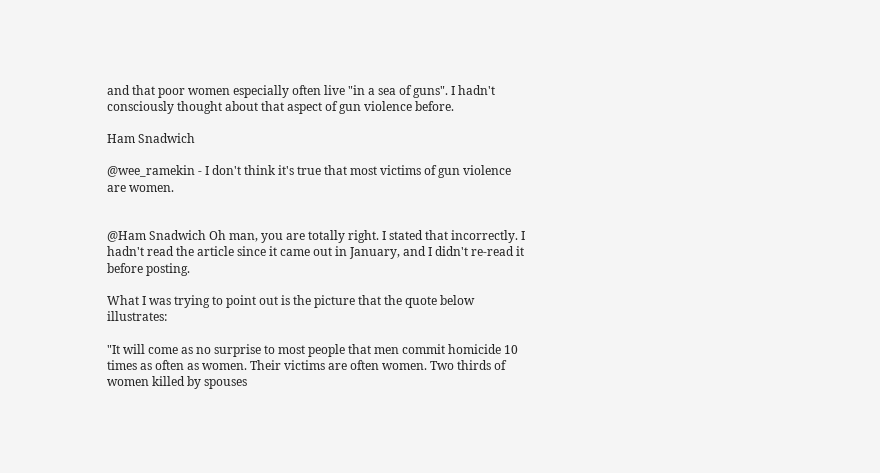and that poor women especially often live "in a sea of guns". I hadn't consciously thought about that aspect of gun violence before.

Ham Snadwich

@wee_ramekin - I don't think it's true that most victims of gun violence are women.


@Ham Snadwich Oh man, you are totally right. I stated that incorrectly. I hadn't read the article since it came out in January, and I didn't re-read it before posting.

What I was trying to point out is the picture that the quote below illustrates:

"It will come as no surprise to most people that men commit homicide 10 times as often as women. Their victims are often women. Two thirds of women killed by spouses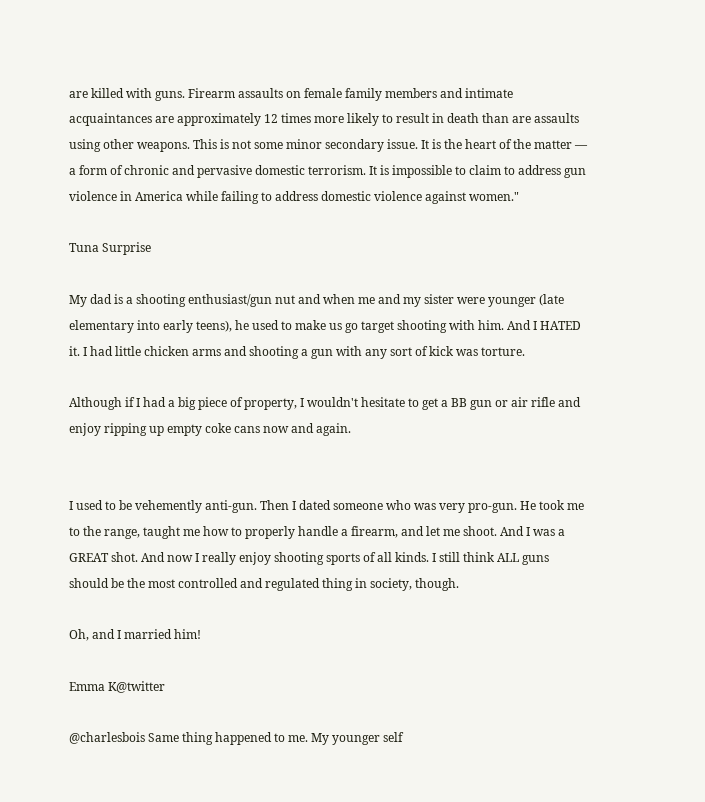are killed with guns. Firearm assaults on female family members and intimate acquaintances are approximately 12 times more likely to result in death than are assaults using other weapons. This is not some minor secondary issue. It is the heart of the matter — a form of chronic and pervasive domestic terrorism. It is impossible to claim to address gun violence in America while failing to address domestic violence against women."

Tuna Surprise

My dad is a shooting enthusiast/gun nut and when me and my sister were younger (late elementary into early teens), he used to make us go target shooting with him. And I HATED it. I had little chicken arms and shooting a gun with any sort of kick was torture.

Although if I had a big piece of property, I wouldn't hesitate to get a BB gun or air rifle and enjoy ripping up empty coke cans now and again.


I used to be vehemently anti-gun. Then I dated someone who was very pro-gun. He took me to the range, taught me how to properly handle a firearm, and let me shoot. And I was a GREAT shot. And now I really enjoy shooting sports of all kinds. I still think ALL guns should be the most controlled and regulated thing in society, though.

Oh, and I married him!

Emma K@twitter

@charlesbois Same thing happened to me. My younger self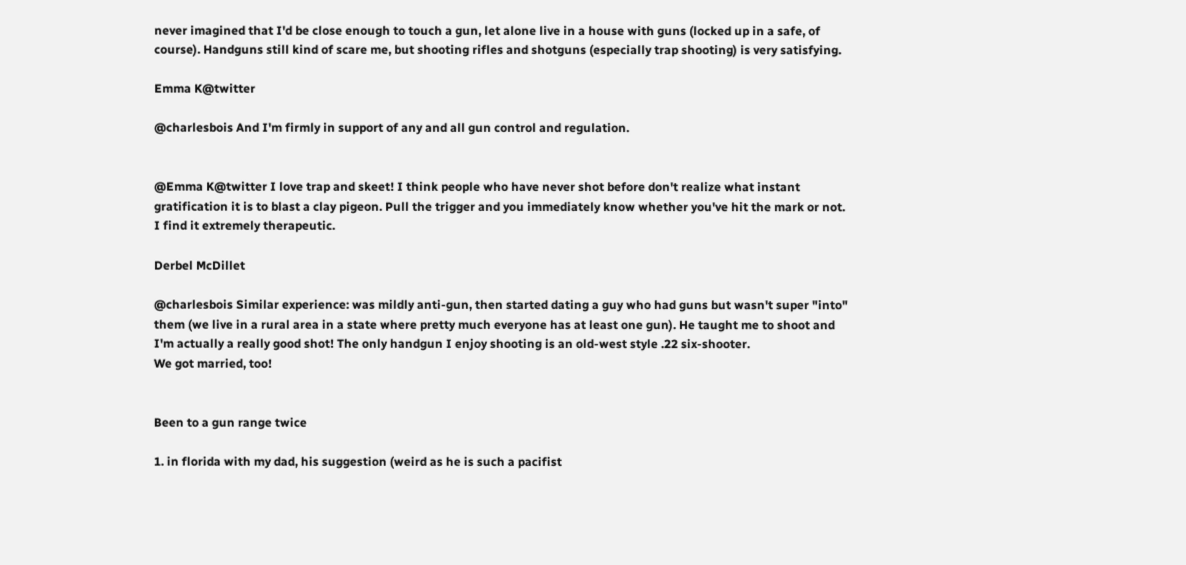never imagined that I'd be close enough to touch a gun, let alone live in a house with guns (locked up in a safe, of course). Handguns still kind of scare me, but shooting rifles and shotguns (especially trap shooting) is very satisfying.

Emma K@twitter

@charlesbois And I'm firmly in support of any and all gun control and regulation.


@Emma K@twitter I love trap and skeet! I think people who have never shot before don't realize what instant gratification it is to blast a clay pigeon. Pull the trigger and you immediately know whether you've hit the mark or not. I find it extremely therapeutic.

Derbel McDillet

@charlesbois Similar experience: was mildly anti-gun, then started dating a guy who had guns but wasn't super "into" them (we live in a rural area in a state where pretty much everyone has at least one gun). He taught me to shoot and I'm actually a really good shot! The only handgun I enjoy shooting is an old-west style .22 six-shooter.
We got married, too!


Been to a gun range twice

1. in florida with my dad, his suggestion (weird as he is such a pacifist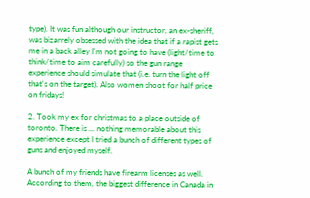type). It was fun although our instructor, an ex-sheriff, was bizarrely obsessed with the idea that if a rapist gets me in a back alley I'm not going to have (light/time to think/time to aim carefully) so the gun range experience should simulate that (i.e. turn the light off that's on the target). Also women shoot for half price on fridays!

2. Took my ex for christmas to a place outside of toronto. There is ... nothing memorable about this experience except I tried a bunch of different types of guns and enjoyed myself.

A bunch of my friends have firearm licenses as well. According to them, the biggest difference in Canada in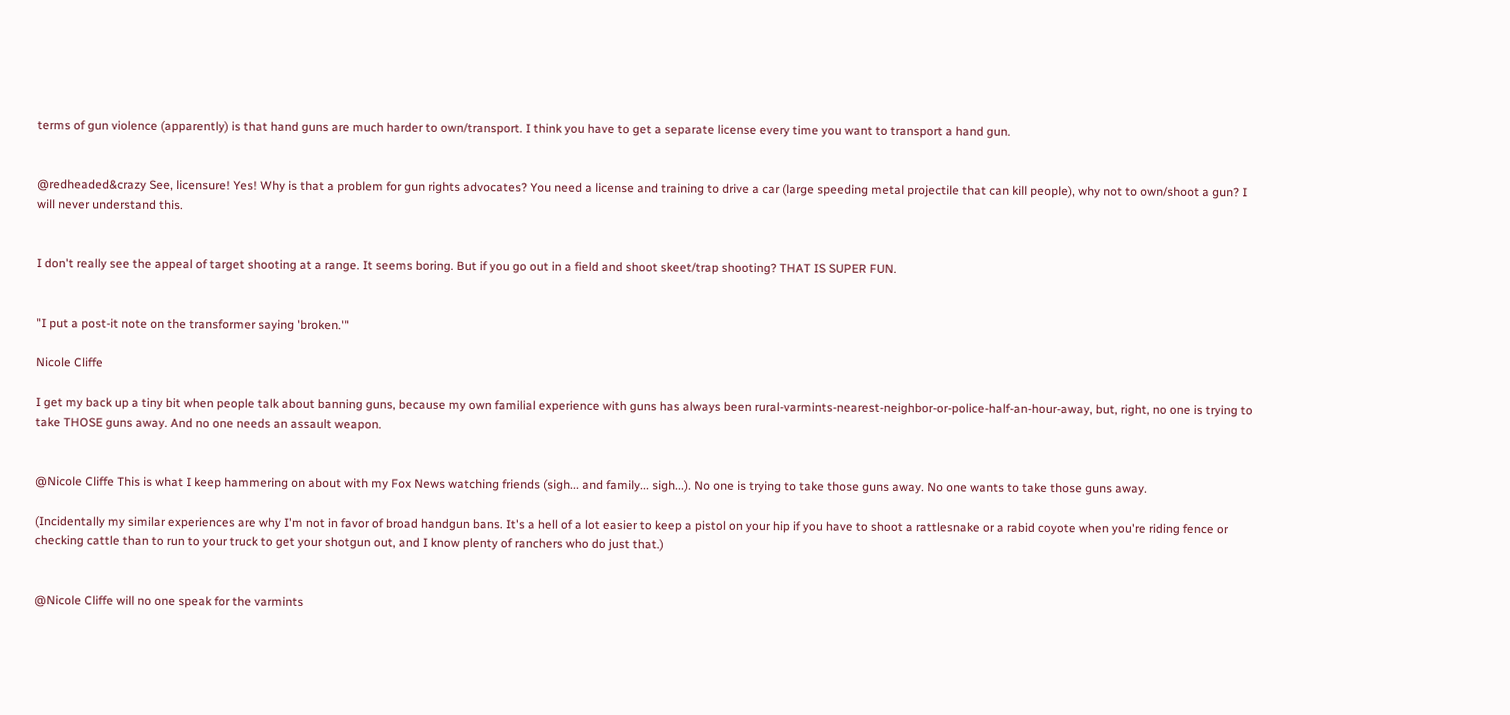terms of gun violence (apparently) is that hand guns are much harder to own/transport. I think you have to get a separate license every time you want to transport a hand gun.


@redheaded&crazy See, licensure! Yes! Why is that a problem for gun rights advocates? You need a license and training to drive a car (large speeding metal projectile that can kill people), why not to own/shoot a gun? I will never understand this.


I don't really see the appeal of target shooting at a range. It seems boring. But if you go out in a field and shoot skeet/trap shooting? THAT IS SUPER FUN.


"I put a post-it note on the transformer saying 'broken.'"

Nicole Cliffe

I get my back up a tiny bit when people talk about banning guns, because my own familial experience with guns has always been rural-varmints-nearest-neighbor-or-police-half-an-hour-away, but, right, no one is trying to take THOSE guns away. And no one needs an assault weapon.


@Nicole Cliffe This is what I keep hammering on about with my Fox News watching friends (sigh... and family... sigh...). No one is trying to take those guns away. No one wants to take those guns away.

(Incidentally my similar experiences are why I'm not in favor of broad handgun bans. It's a hell of a lot easier to keep a pistol on your hip if you have to shoot a rattlesnake or a rabid coyote when you're riding fence or checking cattle than to run to your truck to get your shotgun out, and I know plenty of ranchers who do just that.)


@Nicole Cliffe will no one speak for the varmints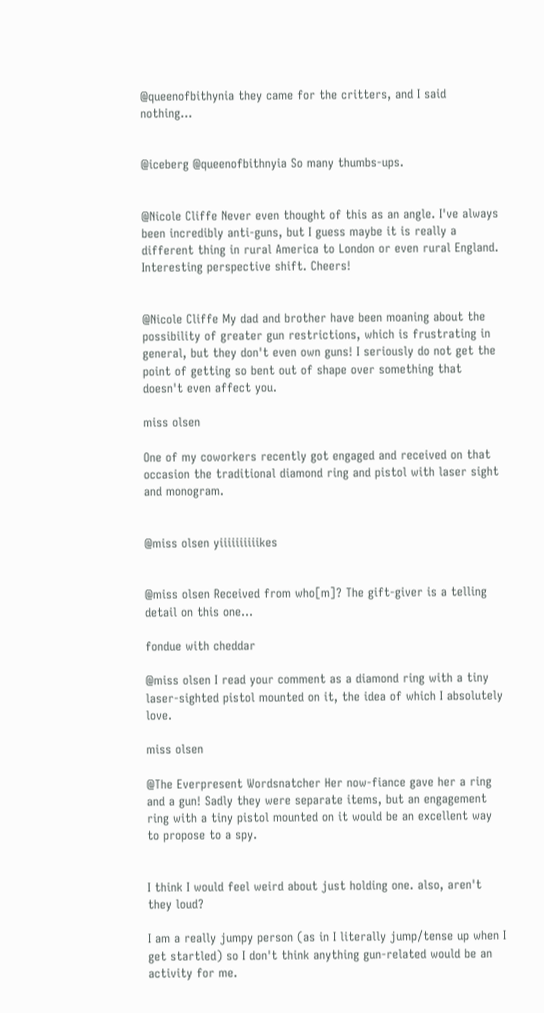@queenofbithynia they came for the critters, and I said nothing...


@iceberg @queenofbithnyia So many thumbs-ups.


@Nicole Cliffe Never even thought of this as an angle. I've always been incredibly anti-guns, but I guess maybe it is really a different thing in rural America to London or even rural England. Interesting perspective shift. Cheers!


@Nicole Cliffe My dad and brother have been moaning about the possibility of greater gun restrictions, which is frustrating in general, but they don't even own guns! I seriously do not get the point of getting so bent out of shape over something that doesn't even affect you.

miss olsen

One of my coworkers recently got engaged and received on that occasion the traditional diamond ring and pistol with laser sight and monogram.


@miss olsen yiiiiiiiiiikes


@miss olsen Received from who[m]? The gift-giver is a telling detail on this one...

fondue with cheddar

@miss olsen I read your comment as a diamond ring with a tiny laser-sighted pistol mounted on it, the idea of which I absolutely love.

miss olsen

@The Everpresent Wordsnatcher Her now-fiance gave her a ring and a gun! Sadly they were separate items, but an engagement ring with a tiny pistol mounted on it would be an excellent way to propose to a spy.


I think I would feel weird about just holding one. also, aren't they loud?

I am a really jumpy person (as in I literally jump/tense up when I get startled) so I don't think anything gun-related would be an activity for me.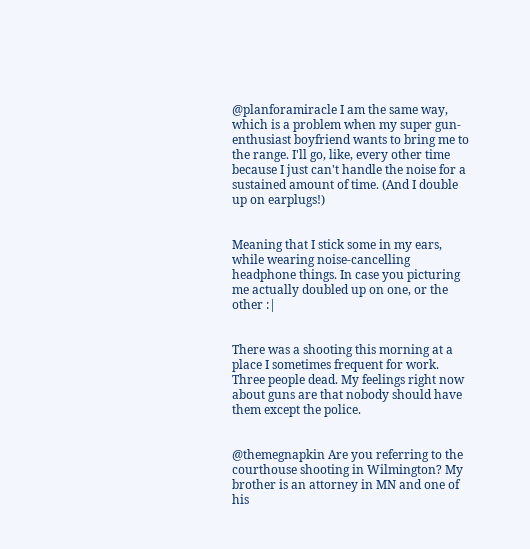@planforamiracle I am the same way, which is a problem when my super gun-enthusiast boyfriend wants to bring me to the range. I'll go, like, every other time because I just can't handle the noise for a sustained amount of time. (And I double up on earplugs!)


Meaning that I stick some in my ears, while wearing noise-cancelling headphone things. In case you picturing me actually doubled up on one, or the other :|


There was a shooting this morning at a place I sometimes frequent for work. Three people dead. My feelings right now about guns are that nobody should have them except the police.


@themegnapkin Are you referring to the courthouse shooting in Wilmington? My brother is an attorney in MN and one of his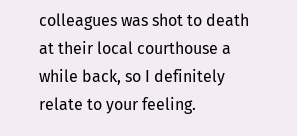colleagues was shot to death at their local courthouse a while back, so I definitely relate to your feeling.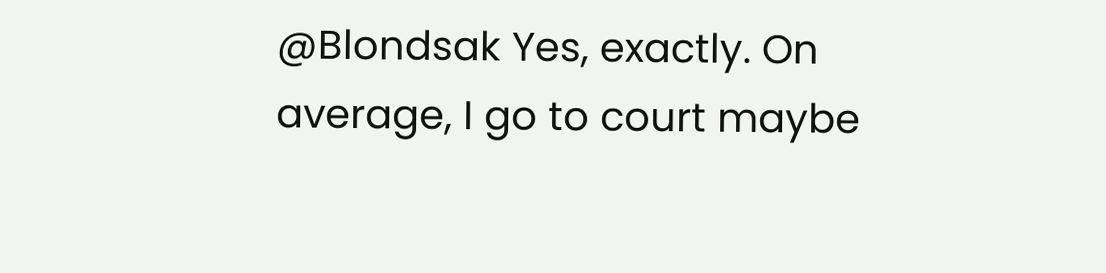@Blondsak Yes, exactly. On average, I go to court maybe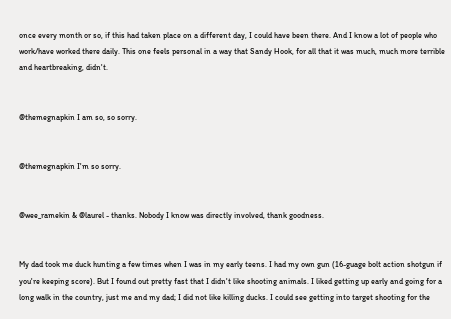once every month or so, if this had taken place on a different day, I could have been there. And I know a lot of people who work/have worked there daily. This one feels personal in a way that Sandy Hook, for all that it was much, much more terrible and heartbreaking, didn't.


@themegnapkin I am so, so sorry.


@themegnapkin I'm so sorry.


@wee_ramekin & @laurel - thanks. Nobody I know was directly involved, thank goodness.


My dad took me duck hunting a few times when I was in my early teens. I had my own gun (16-guage bolt action shotgun if you're keeping score). But I found out pretty fast that I didn't like shooting animals. I liked getting up early and going for a long walk in the country, just me and my dad; I did not like killing ducks. I could see getting into target shooting for the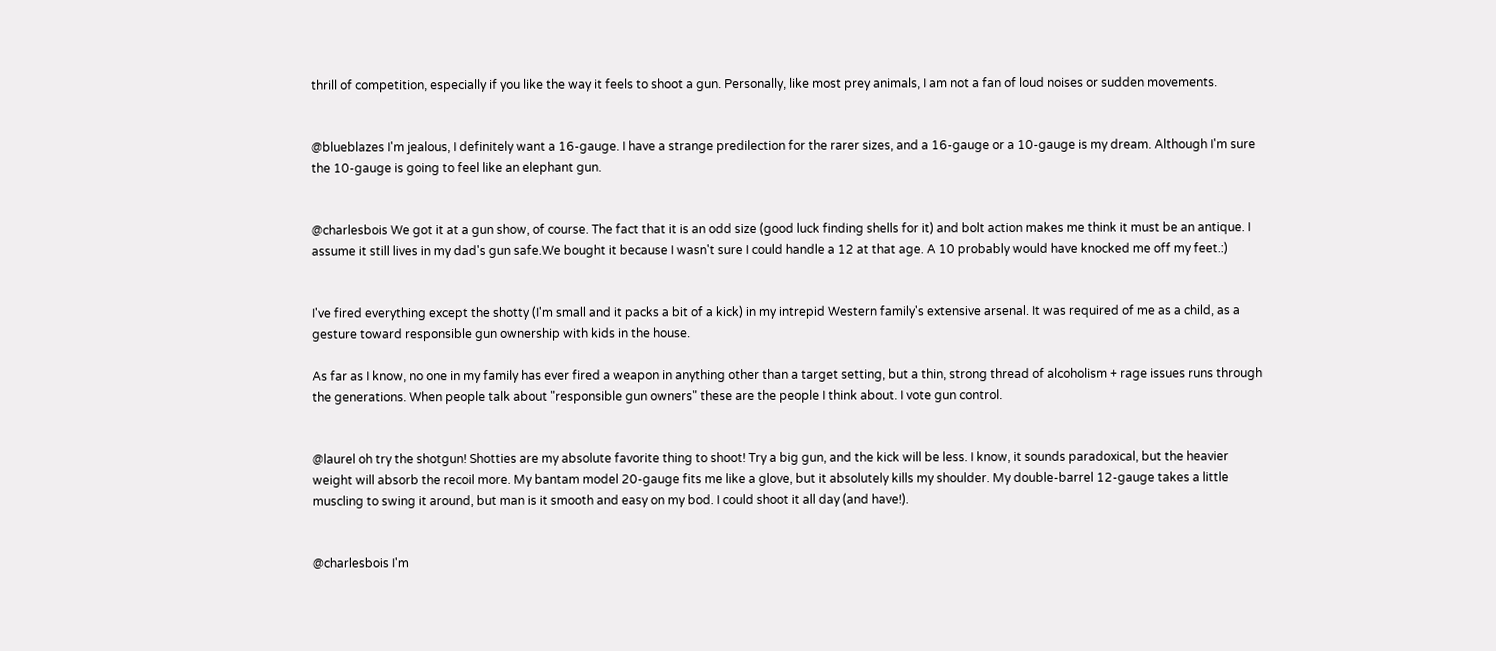thrill of competition, especially if you like the way it feels to shoot a gun. Personally, like most prey animals, I am not a fan of loud noises or sudden movements.


@blueblazes I'm jealous, I definitely want a 16-gauge. I have a strange predilection for the rarer sizes, and a 16-gauge or a 10-gauge is my dream. Although I'm sure the 10-gauge is going to feel like an elephant gun.


@charlesbois We got it at a gun show, of course. The fact that it is an odd size (good luck finding shells for it) and bolt action makes me think it must be an antique. I assume it still lives in my dad's gun safe.We bought it because I wasn't sure I could handle a 12 at that age. A 10 probably would have knocked me off my feet.:)


I've fired everything except the shotty (I'm small and it packs a bit of a kick) in my intrepid Western family's extensive arsenal. It was required of me as a child, as a gesture toward responsible gun ownership with kids in the house.

As far as I know, no one in my family has ever fired a weapon in anything other than a target setting, but a thin, strong thread of alcoholism + rage issues runs through the generations. When people talk about "responsible gun owners" these are the people I think about. I vote gun control.


@laurel oh try the shotgun! Shotties are my absolute favorite thing to shoot! Try a big gun, and the kick will be less. I know, it sounds paradoxical, but the heavier weight will absorb the recoil more. My bantam model 20-gauge fits me like a glove, but it absolutely kills my shoulder. My double-barrel 12-gauge takes a little muscling to swing it around, but man is it smooth and easy on my bod. I could shoot it all day (and have!).


@charlesbois I'm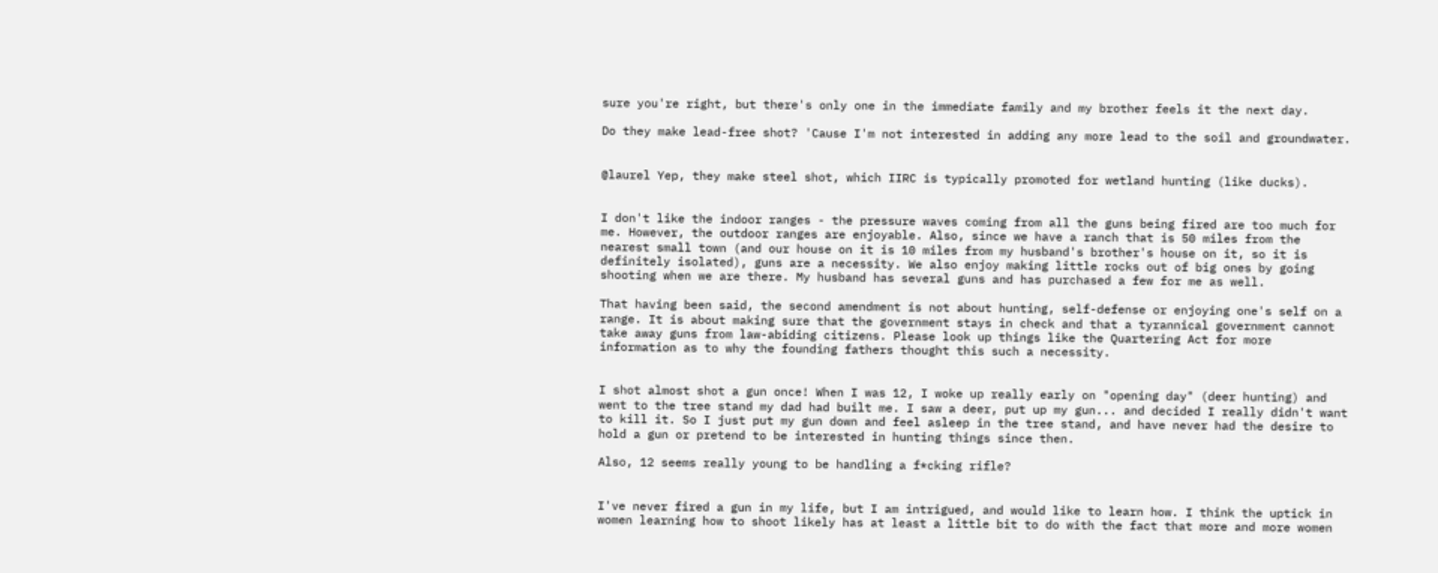sure you're right, but there's only one in the immediate family and my brother feels it the next day.

Do they make lead-free shot? 'Cause I'm not interested in adding any more lead to the soil and groundwater.


@laurel Yep, they make steel shot, which IIRC is typically promoted for wetland hunting (like ducks).


I don't like the indoor ranges - the pressure waves coming from all the guns being fired are too much for me. However, the outdoor ranges are enjoyable. Also, since we have a ranch that is 50 miles from the nearest small town (and our house on it is 10 miles from my husband's brother's house on it, so it is definitely isolated), guns are a necessity. We also enjoy making little rocks out of big ones by going shooting when we are there. My husband has several guns and has purchased a few for me as well.

That having been said, the second amendment is not about hunting, self-defense or enjoying one's self on a range. It is about making sure that the government stays in check and that a tyrannical government cannot take away guns from law-abiding citizens. Please look up things like the Quartering Act for more information as to why the founding fathers thought this such a necessity.


I shot almost shot a gun once! When I was 12, I woke up really early on "opening day" (deer hunting) and went to the tree stand my dad had built me. I saw a deer, put up my gun... and decided I really didn't want to kill it. So I just put my gun down and feel asleep in the tree stand, and have never had the desire to hold a gun or pretend to be interested in hunting things since then.

Also, 12 seems really young to be handling a f*cking rifle?


I've never fired a gun in my life, but I am intrigued, and would like to learn how. I think the uptick in women learning how to shoot likely has at least a little bit to do with the fact that more and more women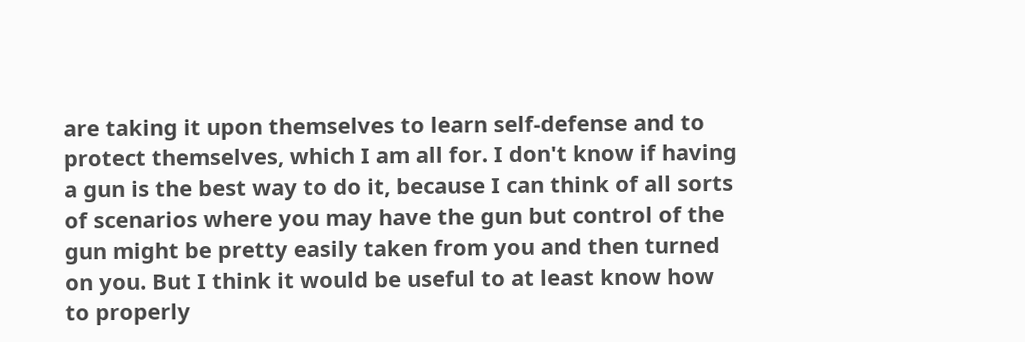are taking it upon themselves to learn self-defense and to protect themselves, which I am all for. I don't know if having a gun is the best way to do it, because I can think of all sorts of scenarios where you may have the gun but control of the gun might be pretty easily taken from you and then turned on you. But I think it would be useful to at least know how to properly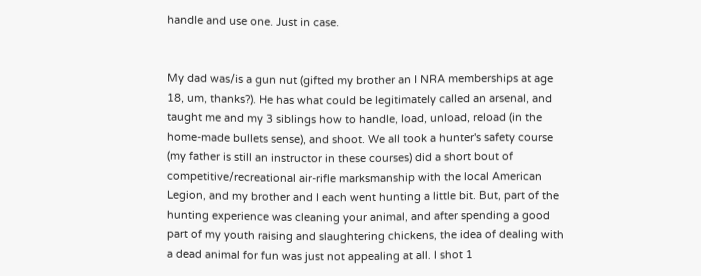handle and use one. Just in case.


My dad was/is a gun nut (gifted my brother an I NRA memberships at age 18, um, thanks?). He has what could be legitimately called an arsenal, and taught me and my 3 siblings how to handle, load, unload, reload (in the home-made bullets sense), and shoot. We all took a hunter's safety course (my father is still an instructor in these courses) did a short bout of competitive/recreational air-rifle marksmanship with the local American Legion, and my brother and I each went hunting a little bit. But, part of the hunting experience was cleaning your animal, and after spending a good part of my youth raising and slaughtering chickens, the idea of dealing with a dead animal for fun was just not appealing at all. I shot 1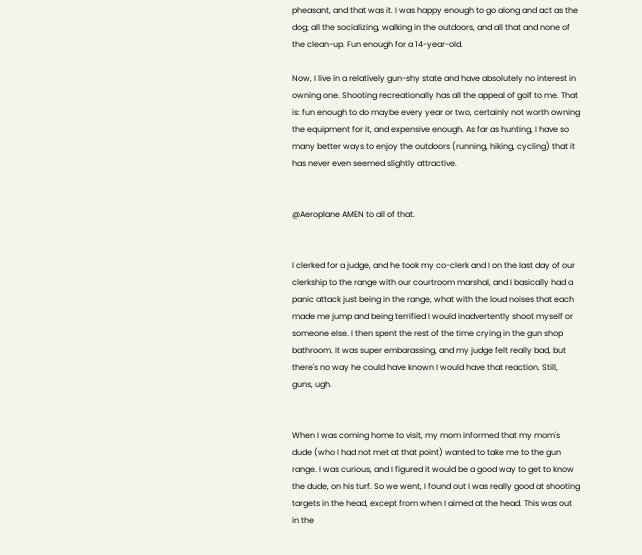pheasant, and that was it. I was happy enough to go along and act as the dog; all the socializing, walking in the outdoors, and all that and none of the clean-up. Fun enough for a 14-year-old.

Now, I live in a relatively gun-shy state and have absolutely no interest in owning one. Shooting recreationally has all the appeal of golf to me. That is: fun enough to do maybe every year or two, certainly not worth owning the equipment for it, and expensive enough. As far as hunting, I have so many better ways to enjoy the outdoors (running, hiking, cycling) that it has never even seemed slightly attractive.


@Aeroplane AMEN to all of that.


I clerked for a judge, and he took my co-clerk and I on the last day of our clerkship to the range with our courtroom marshal, and I basically had a panic attack just being in the range, what with the loud noises that each made me jump and being terrified I would inadvertently shoot myself or someone else. I then spent the rest of the time crying in the gun shop bathroom. It was super embarassing, and my judge felt really bad, but there's no way he could have known I would have that reaction. Still, guns, ugh.


When I was coming home to visit, my mom informed that my mom's dude (who I had not met at that point) wanted to take me to the gun range. I was curious, and I figured it would be a good way to get to know the dude, on his turf. So we went, I found out I was really good at shooting targets in the head, except from when I aimed at the head. This was out in the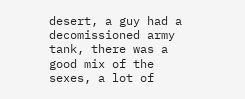desert, a guy had a decomissioned army tank, there was a good mix of the sexes, a lot of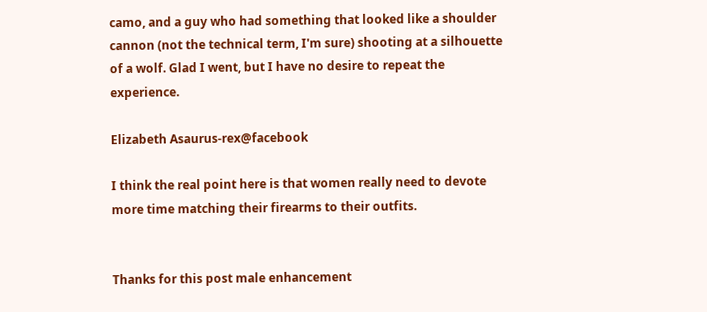camo, and a guy who had something that looked like a shoulder cannon (not the technical term, I'm sure) shooting at a silhouette of a wolf. Glad I went, but I have no desire to repeat the experience.

Elizabeth Asaurus-rex@facebook

I think the real point here is that women really need to devote more time matching their firearms to their outfits.


Thanks for this post male enhancement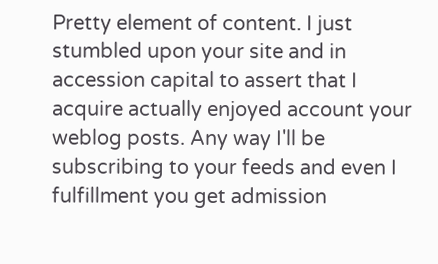Pretty element of content. I just stumbled upon your site and in accession capital to assert that I acquire actually enjoyed account your weblog posts. Any way I'll be subscribing to your feeds and even I fulfillment you get admission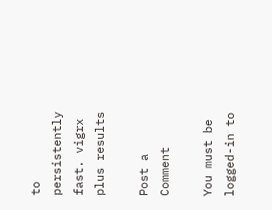to persistently fast. vigrx plus results

Post a Comment

You must be logged-in to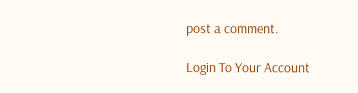post a comment.

Login To Your Account